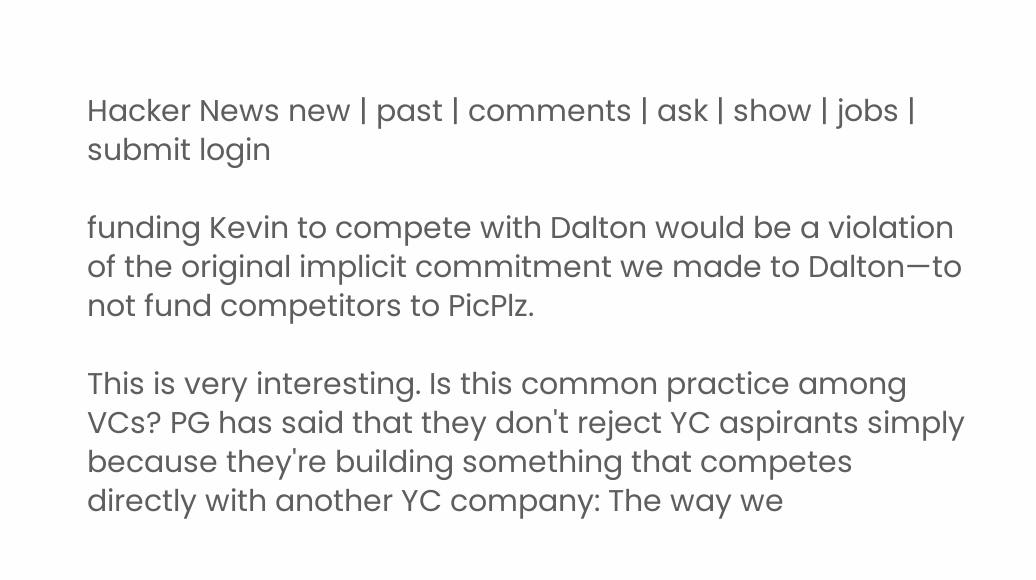Hacker News new | past | comments | ask | show | jobs | submit login

funding Kevin to compete with Dalton would be a violation of the original implicit commitment we made to Dalton—to not fund competitors to PicPlz.

This is very interesting. Is this common practice among VCs? PG has said that they don't reject YC aspirants simply because they're building something that competes directly with another YC company: The way we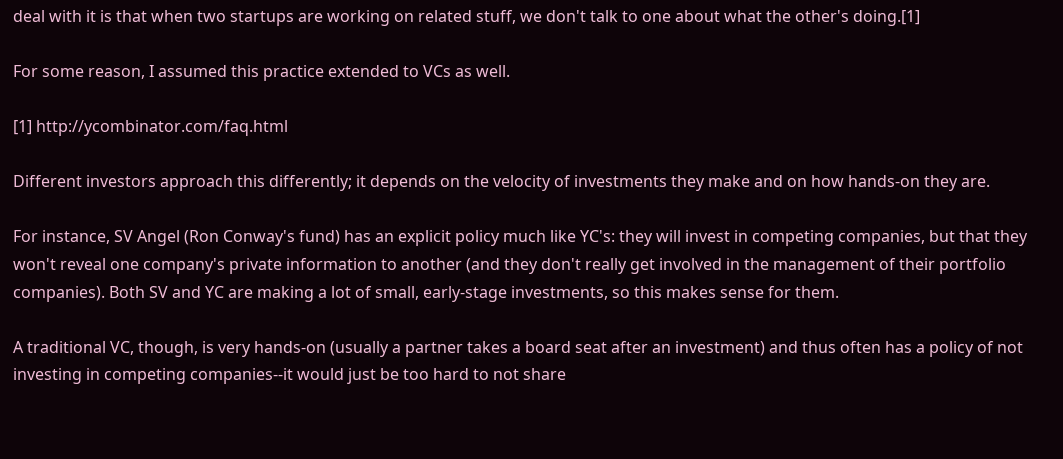deal with it is that when two startups are working on related stuff, we don't talk to one about what the other's doing.[1]

For some reason, I assumed this practice extended to VCs as well.

[1] http://ycombinator.com/faq.html

Different investors approach this differently; it depends on the velocity of investments they make and on how hands-on they are.

For instance, SV Angel (Ron Conway's fund) has an explicit policy much like YC's: they will invest in competing companies, but that they won't reveal one company's private information to another (and they don't really get involved in the management of their portfolio companies). Both SV and YC are making a lot of small, early-stage investments, so this makes sense for them.

A traditional VC, though, is very hands-on (usually a partner takes a board seat after an investment) and thus often has a policy of not investing in competing companies--it would just be too hard to not share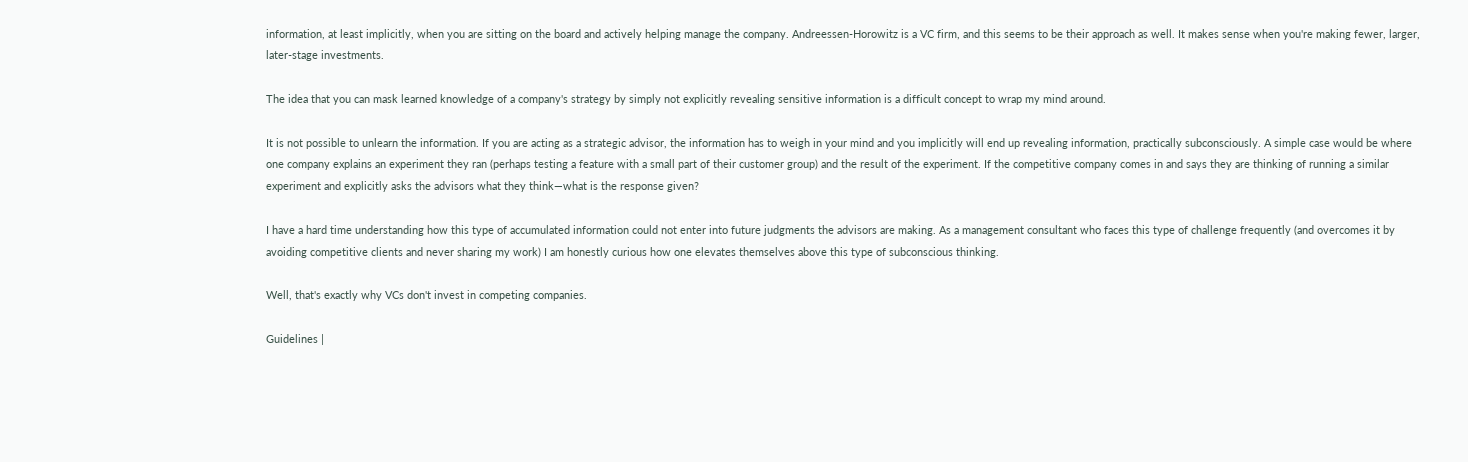information, at least implicitly, when you are sitting on the board and actively helping manage the company. Andreessen-Horowitz is a VC firm, and this seems to be their approach as well. It makes sense when you're making fewer, larger, later-stage investments.

The idea that you can mask learned knowledge of a company's strategy by simply not explicitly revealing sensitive information is a difficult concept to wrap my mind around.

It is not possible to unlearn the information. If you are acting as a strategic advisor, the information has to weigh in your mind and you implicitly will end up revealing information, practically subconsciously. A simple case would be where one company explains an experiment they ran (perhaps testing a feature with a small part of their customer group) and the result of the experiment. If the competitive company comes in and says they are thinking of running a similar experiment and explicitly asks the advisors what they think—what is the response given?

I have a hard time understanding how this type of accumulated information could not enter into future judgments the advisors are making. As a management consultant who faces this type of challenge frequently (and overcomes it by avoiding competitive clients and never sharing my work) I am honestly curious how one elevates themselves above this type of subconscious thinking.

Well, that's exactly why VCs don't invest in competing companies.

Guidelines |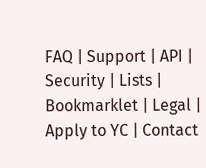FAQ | Support | API | Security | Lists | Bookmarklet | Legal | Apply to YC | Contact